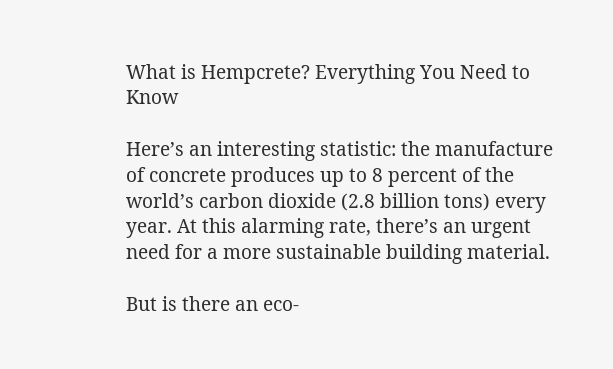What is Hempcrete? Everything You Need to Know

Here’s an interesting statistic: the manufacture of concrete produces up to 8 percent of the world’s carbon dioxide (2.8 billion tons) every year. At this alarming rate, there’s an urgent need for a more sustainable building material.

But is there an eco-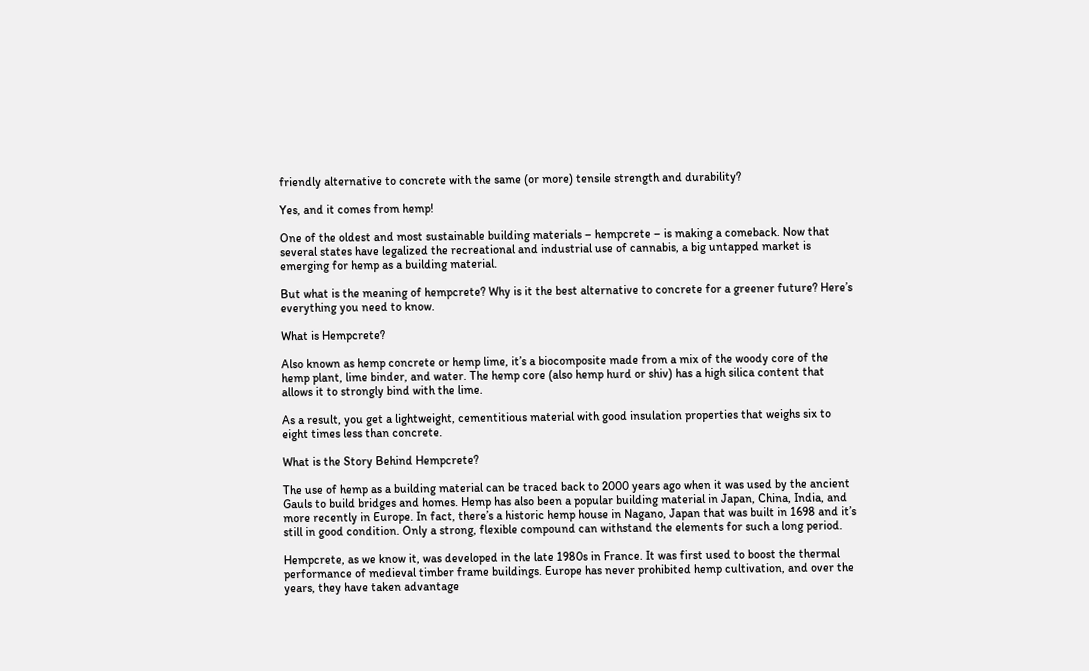friendly alternative to concrete with the same (or more) tensile strength and durability?

Yes, and it comes from hemp!

One of the oldest and most sustainable building materials – hempcrete – is making a comeback. Now that several states have legalized the recreational and industrial use of cannabis, a big untapped market is emerging for hemp as a building material.

But what is the meaning of hempcrete? Why is it the best alternative to concrete for a greener future? Here’s everything you need to know.

What is Hempcrete?

Also known as hemp concrete or hemp lime, it’s a biocomposite made from a mix of the woody core of the hemp plant, lime binder, and water. The hemp core (also hemp hurd or shiv) has a high silica content that allows it to strongly bind with the lime.

As a result, you get a lightweight, cementitious material with good insulation properties that weighs six to eight times less than concrete.

What is the Story Behind Hempcrete?

The use of hemp as a building material can be traced back to 2000 years ago when it was used by the ancient Gauls to build bridges and homes. Hemp has also been a popular building material in Japan, China, India, and more recently in Europe. In fact, there’s a historic hemp house in Nagano, Japan that was built in 1698 and it’s still in good condition. Only a strong, flexible compound can withstand the elements for such a long period.

Hempcrete, as we know it, was developed in the late 1980s in France. It was first used to boost the thermal performance of medieval timber frame buildings. Europe has never prohibited hemp cultivation, and over the years, they have taken advantage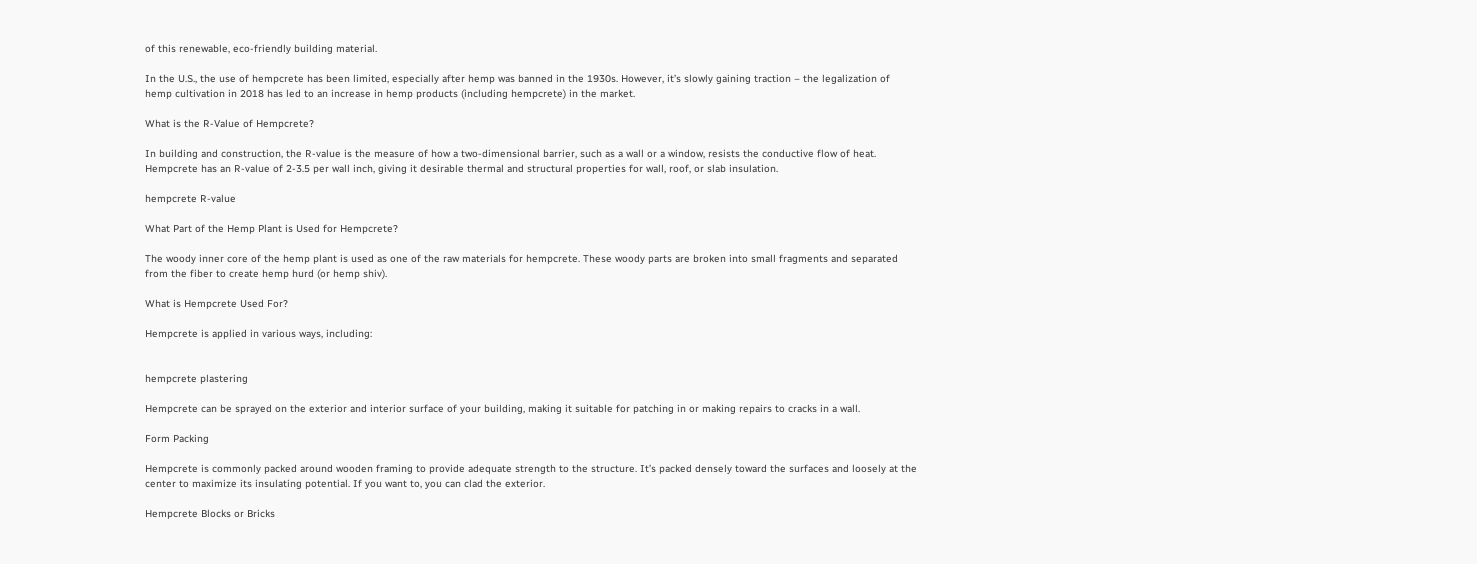of this renewable, eco-friendly building material.

In the U.S., the use of hempcrete has been limited, especially after hemp was banned in the 1930s. However, it’s slowly gaining traction – the legalization of hemp cultivation in 2018 has led to an increase in hemp products (including hempcrete) in the market.

What is the R-Value of Hempcrete?

In building and construction, the R-value is the measure of how a two-dimensional barrier, such as a wall or a window, resists the conductive flow of heat. Hempcrete has an R-value of 2-3.5 per wall inch, giving it desirable thermal and structural properties for wall, roof, or slab insulation.

hempcrete R-value

What Part of the Hemp Plant is Used for Hempcrete?

The woody inner core of the hemp plant is used as one of the raw materials for hempcrete. These woody parts are broken into small fragments and separated from the fiber to create hemp hurd (or hemp shiv).

What is Hempcrete Used For?

Hempcrete is applied in various ways, including:


hempcrete plastering

Hempcrete can be sprayed on the exterior and interior surface of your building, making it suitable for patching in or making repairs to cracks in a wall.

Form Packing

Hempcrete is commonly packed around wooden framing to provide adequate strength to the structure. It’s packed densely toward the surfaces and loosely at the center to maximize its insulating potential. If you want to, you can clad the exterior.

Hempcrete Blocks or Bricks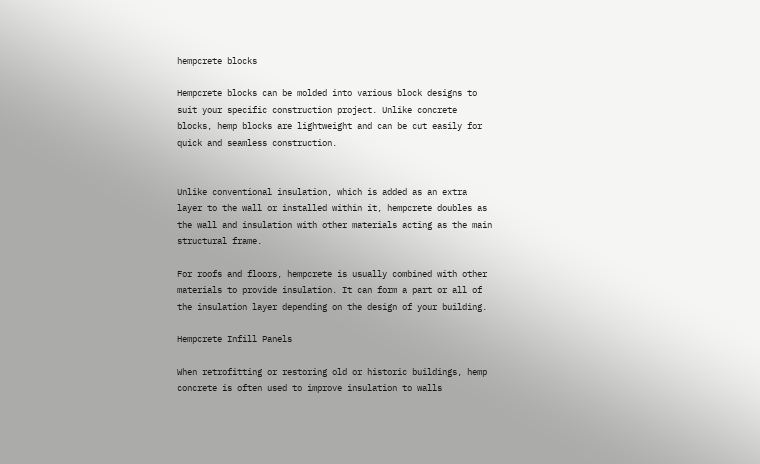hempcrete blocks

Hempcrete blocks can be molded into various block designs to suit your specific construction project. Unlike concrete blocks, hemp blocks are lightweight and can be cut easily for quick and seamless construction.


Unlike conventional insulation, which is added as an extra layer to the wall or installed within it, hempcrete doubles as the wall and insulation with other materials acting as the main structural frame.

For roofs and floors, hempcrete is usually combined with other materials to provide insulation. It can form a part or all of the insulation layer depending on the design of your building.

Hempcrete Infill Panels

When retrofitting or restoring old or historic buildings, hemp concrete is often used to improve insulation to walls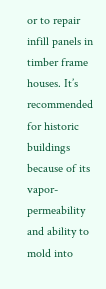or to repair infill panels in timber frame houses. It’s recommended for historic buildings because of its vapor-permeability and ability to mold into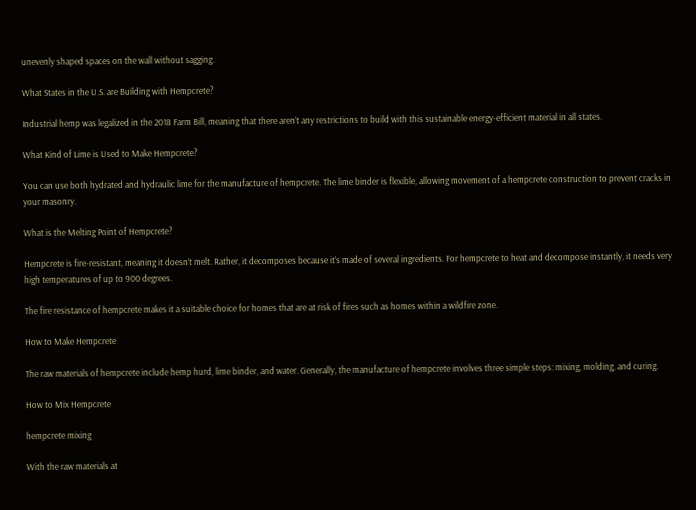unevenly shaped spaces on the wall without sagging.

What States in the U.S. are Building with Hempcrete?

Industrial hemp was legalized in the 2018 Farm Bill, meaning that there aren’t any restrictions to build with this sustainable energy-efficient material in all states.

What Kind of Lime is Used to Make Hempcrete?

You can use both hydrated and hydraulic lime for the manufacture of hempcrete. The lime binder is flexible, allowing movement of a hempcrete construction to prevent cracks in your masonry.

What is the Melting Point of Hempcrete?

Hempcrete is fire-resistant, meaning it doesn’t melt. Rather, it decomposes because it’s made of several ingredients. For hempcrete to heat and decompose instantly, it needs very high temperatures of up to 900 degrees.

The fire resistance of hempcrete makes it a suitable choice for homes that are at risk of fires such as homes within a wildfire zone.

How to Make Hempcrete

The raw materials of hempcrete include hemp hurd, lime binder, and water. Generally, the manufacture of hempcrete involves three simple steps: mixing, molding, and curing.

How to Mix Hempcrete

hempcrete mixing

With the raw materials at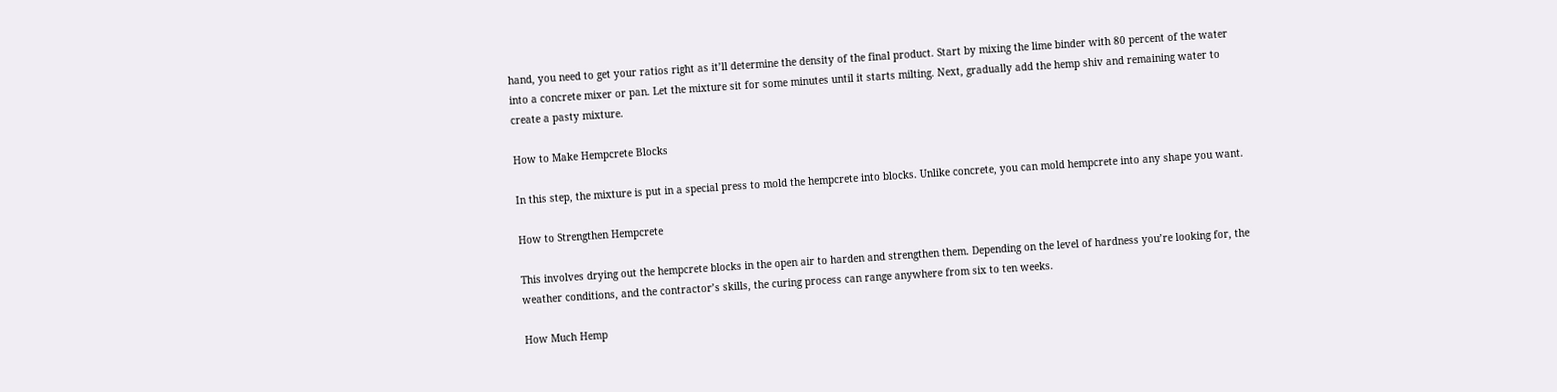hand, you need to get your ratios right as it’ll determine the density of the final product. Start by mixing the lime binder with 80 percent of the water into a concrete mixer or pan. Let the mixture sit for some minutes until it starts milting. Next, gradually add the hemp shiv and remaining water to create a pasty mixture.

How to Make Hempcrete Blocks

In this step, the mixture is put in a special press to mold the hempcrete into blocks. Unlike concrete, you can mold hempcrete into any shape you want.

How to Strengthen Hempcrete

This involves drying out the hempcrete blocks in the open air to harden and strengthen them. Depending on the level of hardness you’re looking for, the weather conditions, and the contractor’s skills, the curing process can range anywhere from six to ten weeks.

How Much Hemp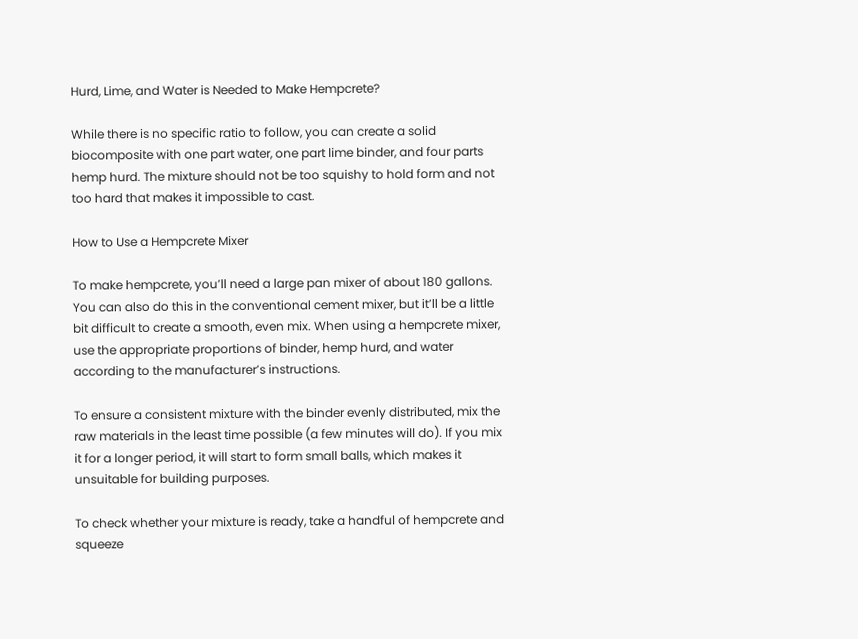Hurd, Lime, and Water is Needed to Make Hempcrete?

While there is no specific ratio to follow, you can create a solid biocomposite with one part water, one part lime binder, and four parts hemp hurd. The mixture should not be too squishy to hold form and not too hard that makes it impossible to cast.

How to Use a Hempcrete Mixer

To make hempcrete, you’ll need a large pan mixer of about 180 gallons. You can also do this in the conventional cement mixer, but it’ll be a little bit difficult to create a smooth, even mix. When using a hempcrete mixer, use the appropriate proportions of binder, hemp hurd, and water according to the manufacturer’s instructions.

To ensure a consistent mixture with the binder evenly distributed, mix the raw materials in the least time possible (a few minutes will do). If you mix it for a longer period, it will start to form small balls, which makes it unsuitable for building purposes.

To check whether your mixture is ready, take a handful of hempcrete and squeeze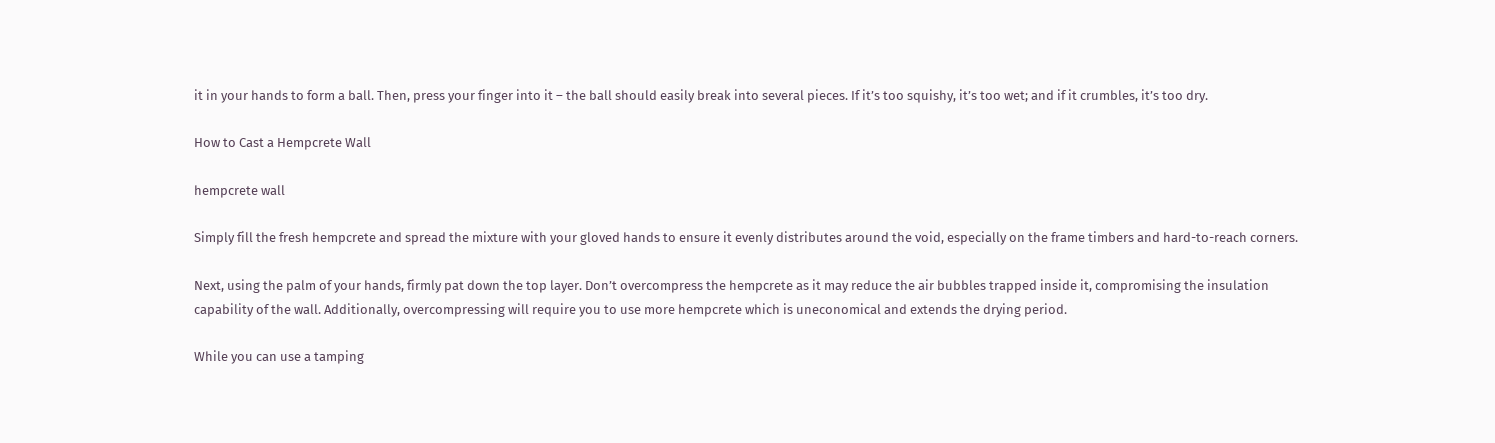it in your hands to form a ball. Then, press your finger into it – the ball should easily break into several pieces. If it’s too squishy, it’s too wet; and if it crumbles, it’s too dry.

How to Cast a Hempcrete Wall

hempcrete wall

Simply fill the fresh hempcrete and spread the mixture with your gloved hands to ensure it evenly distributes around the void, especially on the frame timbers and hard-to-reach corners.

Next, using the palm of your hands, firmly pat down the top layer. Don’t overcompress the hempcrete as it may reduce the air bubbles trapped inside it, compromising the insulation capability of the wall. Additionally, overcompressing will require you to use more hempcrete which is uneconomical and extends the drying period.

While you can use a tamping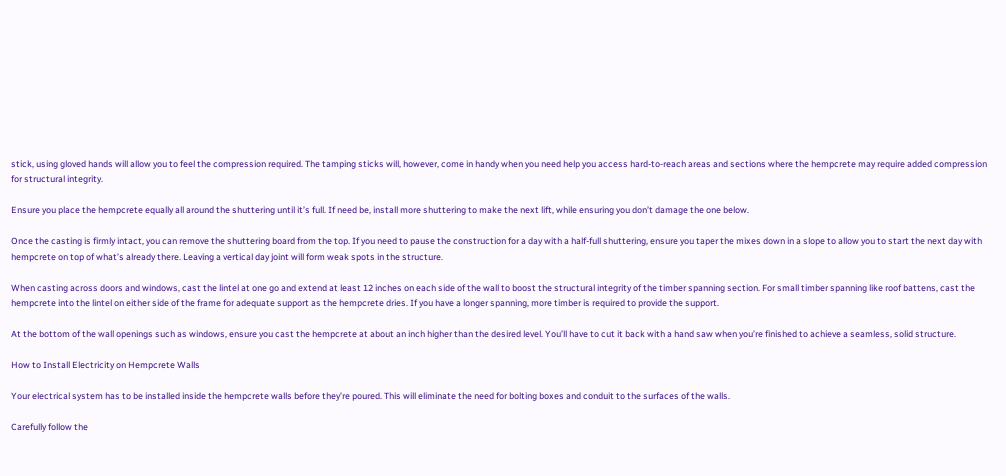stick, using gloved hands will allow you to feel the compression required. The tamping sticks will, however, come in handy when you need help you access hard-to-reach areas and sections where the hempcrete may require added compression for structural integrity.

Ensure you place the hempcrete equally all around the shuttering until it’s full. If need be, install more shuttering to make the next lift, while ensuring you don’t damage the one below.

Once the casting is firmly intact, you can remove the shuttering board from the top. If you need to pause the construction for a day with a half-full shuttering, ensure you taper the mixes down in a slope to allow you to start the next day with hempcrete on top of what’s already there. Leaving a vertical day joint will form weak spots in the structure.

When casting across doors and windows, cast the lintel at one go and extend at least 12 inches on each side of the wall to boost the structural integrity of the timber spanning section. For small timber spanning like roof battens, cast the hempcrete into the lintel on either side of the frame for adequate support as the hempcrete dries. If you have a longer spanning, more timber is required to provide the support.

At the bottom of the wall openings such as windows, ensure you cast the hempcrete at about an inch higher than the desired level. You’ll have to cut it back with a hand saw when you’re finished to achieve a seamless, solid structure.

How to Install Electricity on Hempcrete Walls

Your electrical system has to be installed inside the hempcrete walls before they’re poured. This will eliminate the need for bolting boxes and conduit to the surfaces of the walls.

Carefully follow the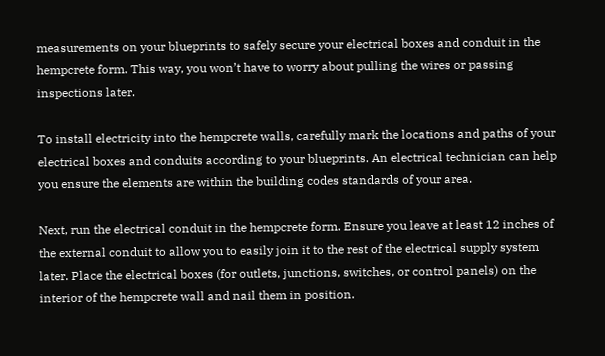measurements on your blueprints to safely secure your electrical boxes and conduit in the hempcrete form. This way, you won’t have to worry about pulling the wires or passing inspections later.

To install electricity into the hempcrete walls, carefully mark the locations and paths of your electrical boxes and conduits according to your blueprints. An electrical technician can help you ensure the elements are within the building codes standards of your area.

Next, run the electrical conduit in the hempcrete form. Ensure you leave at least 12 inches of the external conduit to allow you to easily join it to the rest of the electrical supply system later. Place the electrical boxes (for outlets, junctions, switches, or control panels) on the interior of the hempcrete wall and nail them in position.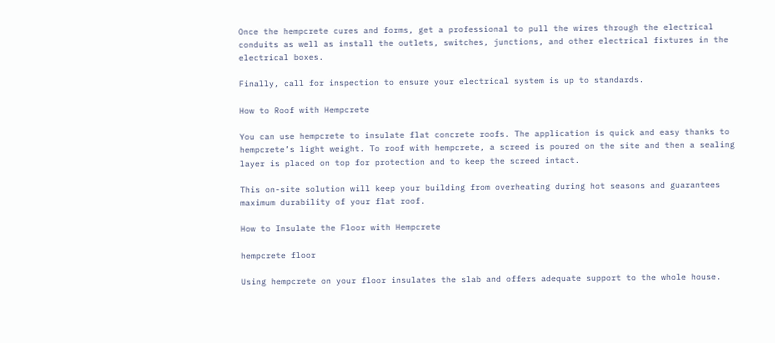Once the hempcrete cures and forms, get a professional to pull the wires through the electrical conduits as well as install the outlets, switches, junctions, and other electrical fixtures in the electrical boxes.

Finally, call for inspection to ensure your electrical system is up to standards.

How to Roof with Hempcrete

You can use hempcrete to insulate flat concrete roofs. The application is quick and easy thanks to hempcrete’s light weight. To roof with hempcrete, a screed is poured on the site and then a sealing layer is placed on top for protection and to keep the screed intact.

This on-site solution will keep your building from overheating during hot seasons and guarantees maximum durability of your flat roof.

How to Insulate the Floor with Hempcrete

hempcrete floor

Using hempcrete on your floor insulates the slab and offers adequate support to the whole house.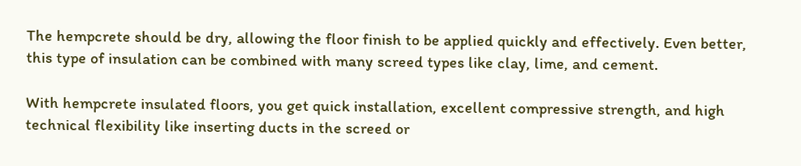The hempcrete should be dry, allowing the floor finish to be applied quickly and effectively. Even better, this type of insulation can be combined with many screed types like clay, lime, and cement.

With hempcrete insulated floors, you get quick installation, excellent compressive strength, and high technical flexibility like inserting ducts in the screed or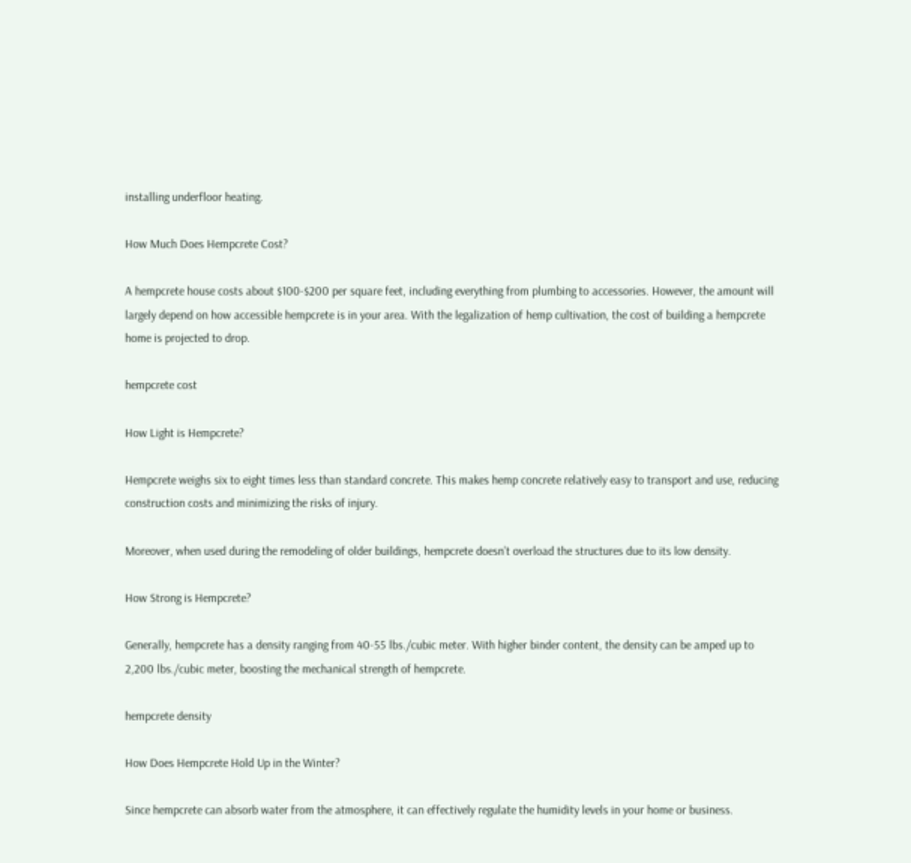installing underfloor heating.

How Much Does Hempcrete Cost?

A hempcrete house costs about $100-$200 per square feet, including everything from plumbing to accessories. However, the amount will largely depend on how accessible hempcrete is in your area. With the legalization of hemp cultivation, the cost of building a hempcrete home is projected to drop.

hempcrete cost

How Light is Hempcrete?

Hempcrete weighs six to eight times less than standard concrete. This makes hemp concrete relatively easy to transport and use, reducing construction costs and minimizing the risks of injury.

Moreover, when used during the remodeling of older buildings, hempcrete doesn’t overload the structures due to its low density.

How Strong is Hempcrete?

Generally, hempcrete has a density ranging from 40-55 lbs./cubic meter. With higher binder content, the density can be amped up to 2,200 lbs./cubic meter, boosting the mechanical strength of hempcrete.

hempcrete density

How Does Hempcrete Hold Up in the Winter?

Since hempcrete can absorb water from the atmosphere, it can effectively regulate the humidity levels in your home or business.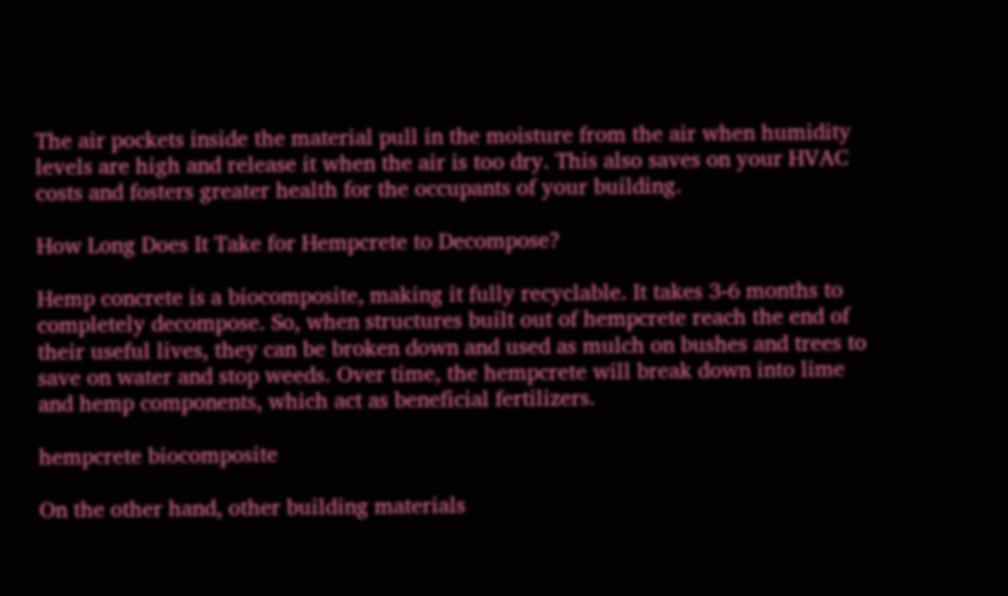The air pockets inside the material pull in the moisture from the air when humidity levels are high and release it when the air is too dry. This also saves on your HVAC costs and fosters greater health for the occupants of your building.

How Long Does It Take for Hempcrete to Decompose?

Hemp concrete is a biocomposite, making it fully recyclable. It takes 3-6 months to completely decompose. So, when structures built out of hempcrete reach the end of their useful lives, they can be broken down and used as mulch on bushes and trees to save on water and stop weeds. Over time, the hempcrete will break down into lime and hemp components, which act as beneficial fertilizers.

hempcrete biocomposite

On the other hand, other building materials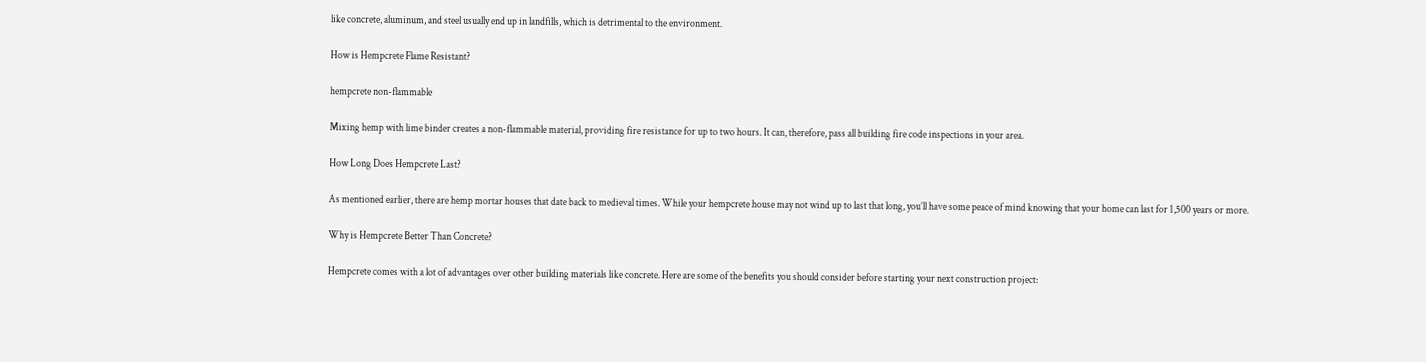like concrete, aluminum, and steel usually end up in landfills, which is detrimental to the environment.

How is Hempcrete Flame Resistant?

hempcrete non-flammable

Mixing hemp with lime binder creates a non-flammable material, providing fire resistance for up to two hours. It can, therefore, pass all building fire code inspections in your area.

How Long Does Hempcrete Last?

As mentioned earlier, there are hemp mortar houses that date back to medieval times. While your hempcrete house may not wind up to last that long, you’ll have some peace of mind knowing that your home can last for 1,500 years or more.

Why is Hempcrete Better Than Concrete?

Hempcrete comes with a lot of advantages over other building materials like concrete. Here are some of the benefits you should consider before starting your next construction project: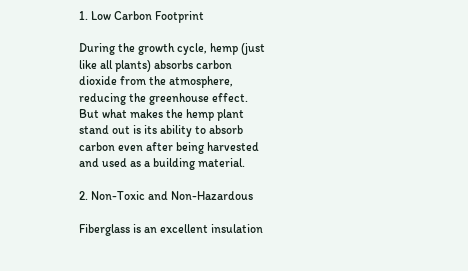1. Low Carbon Footprint

During the growth cycle, hemp (just like all plants) absorbs carbon dioxide from the atmosphere, reducing the greenhouse effect. But what makes the hemp plant stand out is its ability to absorb carbon even after being harvested and used as a building material.

2. Non-Toxic and Non-Hazardous

Fiberglass is an excellent insulation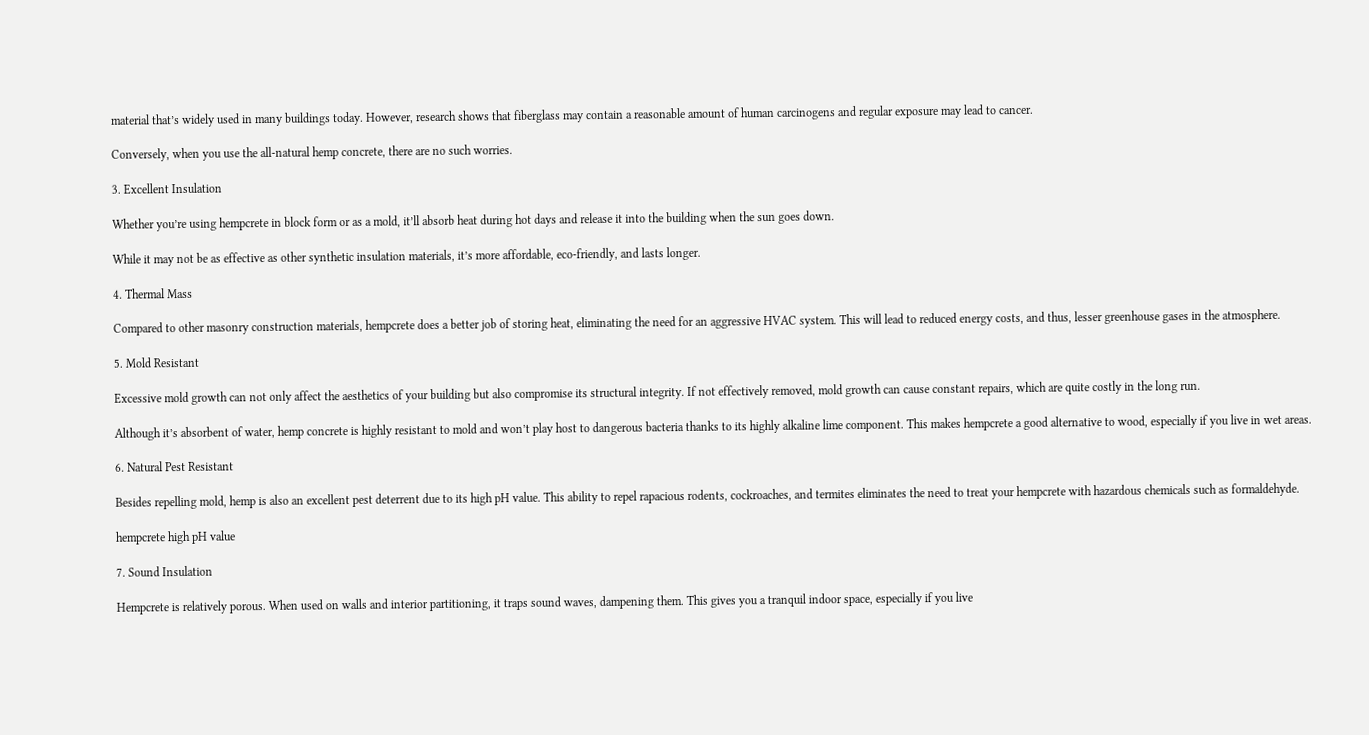material that’s widely used in many buildings today. However, research shows that fiberglass may contain a reasonable amount of human carcinogens and regular exposure may lead to cancer.

Conversely, when you use the all-natural hemp concrete, there are no such worries.

3. Excellent Insulation

Whether you’re using hempcrete in block form or as a mold, it’ll absorb heat during hot days and release it into the building when the sun goes down.

While it may not be as effective as other synthetic insulation materials, it’s more affordable, eco-friendly, and lasts longer.

4. Thermal Mass

Compared to other masonry construction materials, hempcrete does a better job of storing heat, eliminating the need for an aggressive HVAC system. This will lead to reduced energy costs, and thus, lesser greenhouse gases in the atmosphere.

5. Mold Resistant

Excessive mold growth can not only affect the aesthetics of your building but also compromise its structural integrity. If not effectively removed, mold growth can cause constant repairs, which are quite costly in the long run.

Although it’s absorbent of water, hemp concrete is highly resistant to mold and won’t play host to dangerous bacteria thanks to its highly alkaline lime component. This makes hempcrete a good alternative to wood, especially if you live in wet areas.

6. Natural Pest Resistant

Besides repelling mold, hemp is also an excellent pest deterrent due to its high pH value. This ability to repel rapacious rodents, cockroaches, and termites eliminates the need to treat your hempcrete with hazardous chemicals such as formaldehyde.

hempcrete high pH value

7. Sound Insulation

Hempcrete is relatively porous. When used on walls and interior partitioning, it traps sound waves, dampening them. This gives you a tranquil indoor space, especially if you live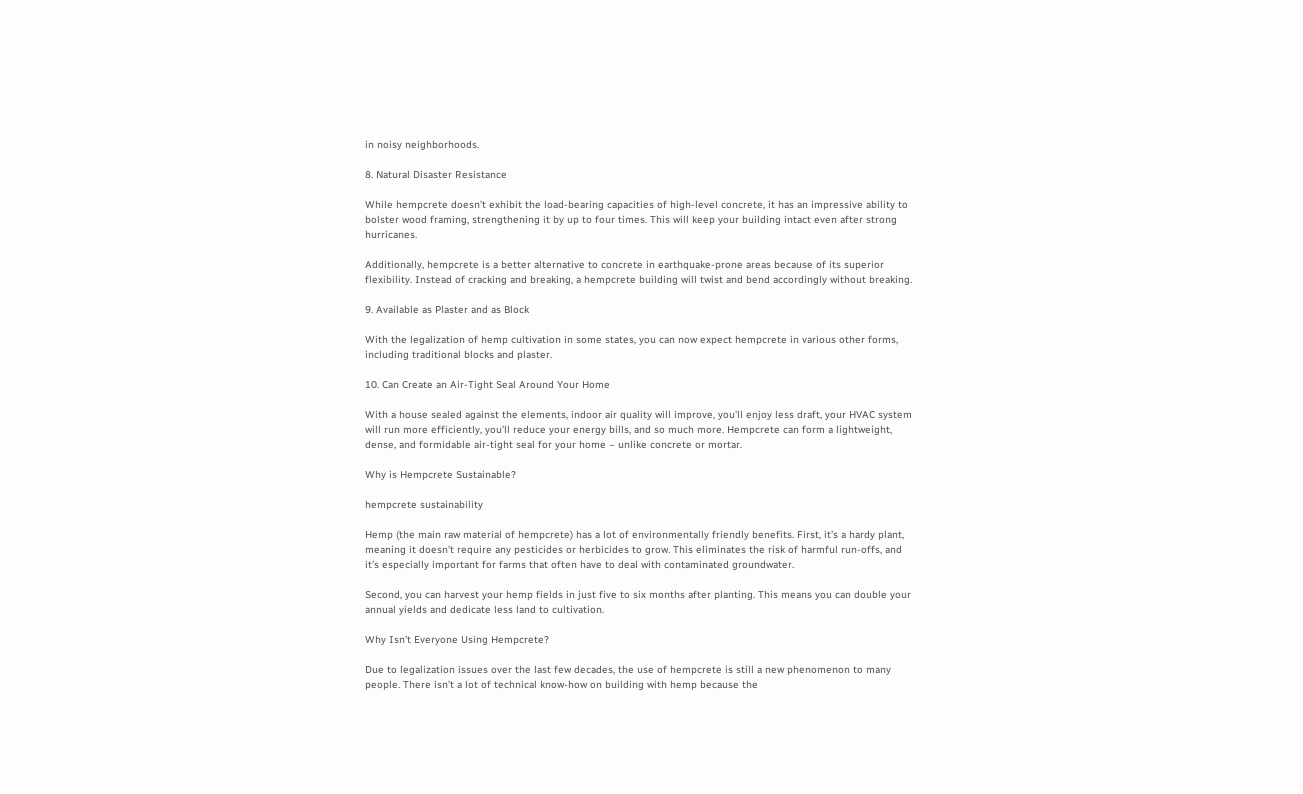in noisy neighborhoods.

8. Natural Disaster Resistance

While hempcrete doesn’t exhibit the load-bearing capacities of high-level concrete, it has an impressive ability to bolster wood framing, strengthening it by up to four times. This will keep your building intact even after strong hurricanes.

Additionally, hempcrete is a better alternative to concrete in earthquake-prone areas because of its superior flexibility. Instead of cracking and breaking, a hempcrete building will twist and bend accordingly without breaking.

9. Available as Plaster and as Block

With the legalization of hemp cultivation in some states, you can now expect hempcrete in various other forms, including traditional blocks and plaster.

10. Can Create an Air-Tight Seal Around Your Home

With a house sealed against the elements, indoor air quality will improve, you’ll enjoy less draft, your HVAC system will run more efficiently, you’ll reduce your energy bills, and so much more. Hempcrete can form a lightweight, dense, and formidable air-tight seal for your home – unlike concrete or mortar.

Why is Hempcrete Sustainable?

hempcrete sustainability

Hemp (the main raw material of hempcrete) has a lot of environmentally friendly benefits. First, it’s a hardy plant, meaning it doesn’t require any pesticides or herbicides to grow. This eliminates the risk of harmful run-offs, and it’s especially important for farms that often have to deal with contaminated groundwater.

Second, you can harvest your hemp fields in just five to six months after planting. This means you can double your annual yields and dedicate less land to cultivation.

Why Isn’t Everyone Using Hempcrete?

Due to legalization issues over the last few decades, the use of hempcrete is still a new phenomenon to many people. There isn’t a lot of technical know-how on building with hemp because the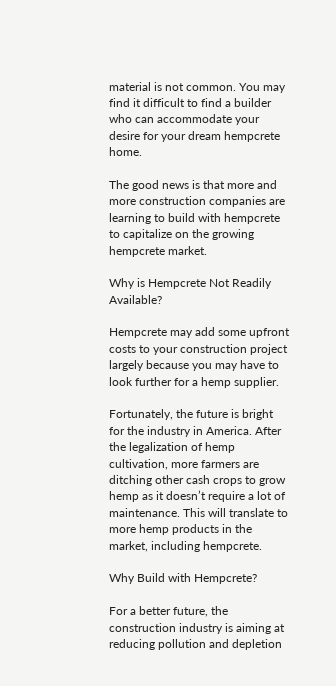material is not common. You may find it difficult to find a builder who can accommodate your desire for your dream hempcrete home.

The good news is that more and more construction companies are learning to build with hempcrete to capitalize on the growing hempcrete market.

Why is Hempcrete Not Readily Available?

Hempcrete may add some upfront costs to your construction project largely because you may have to look further for a hemp supplier.

Fortunately, the future is bright for the industry in America. After the legalization of hemp cultivation, more farmers are ditching other cash crops to grow hemp as it doesn’t require a lot of maintenance. This will translate to more hemp products in the market, including hempcrete.

Why Build with Hempcrete?

For a better future, the construction industry is aiming at reducing pollution and depletion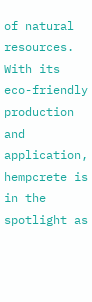of natural resources. With its eco-friendly production and application, hempcrete is in the spotlight as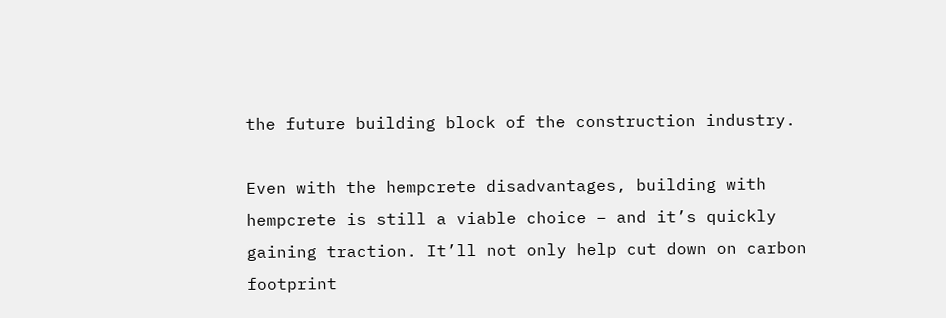the future building block of the construction industry.

Even with the hempcrete disadvantages, building with hempcrete is still a viable choice – and it’s quickly gaining traction. It’ll not only help cut down on carbon footprint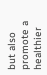but also promote a healthier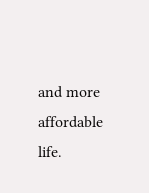and more affordable life.